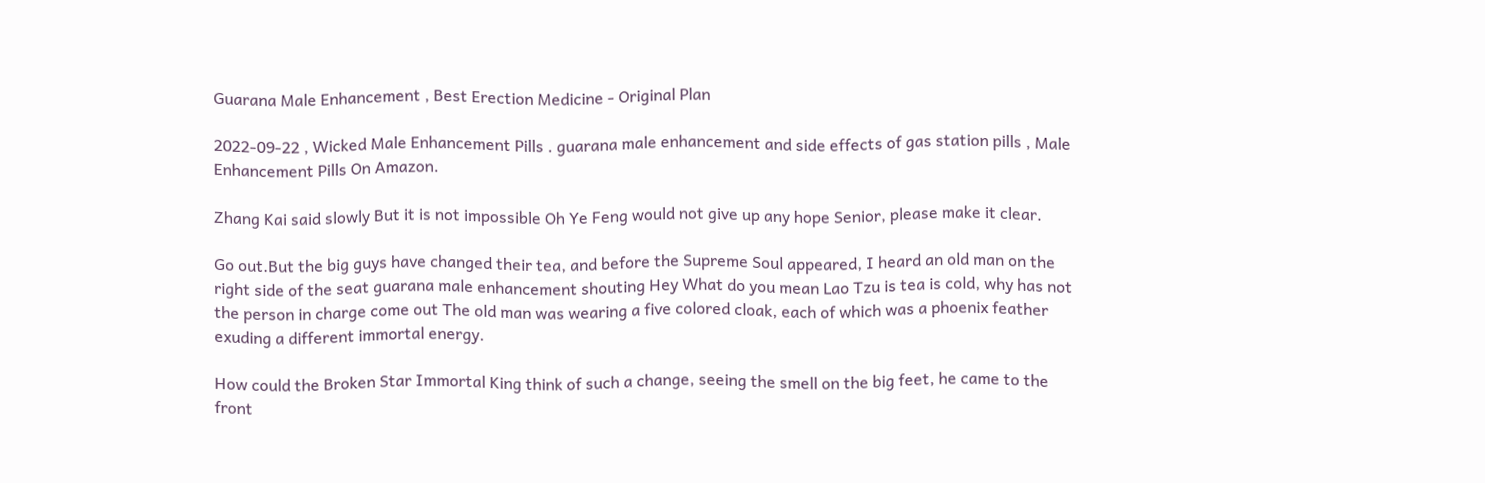Guarana Male Enhancement , Best Erection Medicine - Original Plan

2022-09-22 , Wicked Male Enhancement Pills . guarana male enhancement and side effects of gas station pills , Male Enhancement Pills On Amazon.

Zhang Kai said slowly But it is not impossible Oh Ye Feng would not give up any hope Senior, please make it clear.

Go out.But the big guys have changed their tea, and before the Supreme Soul appeared, I heard an old man on the right side of the seat guarana male enhancement shouting Hey What do you mean Lao Tzu is tea is cold, why has not the person in charge come out The old man was wearing a five colored cloak, each of which was a phoenix feather exuding a different immortal energy.

How could the Broken Star Immortal King think of such a change, seeing the smell on the big feet, he came to the front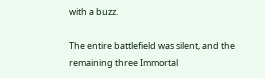with a buzz.

The entire battlefield was silent, and the remaining three Immortal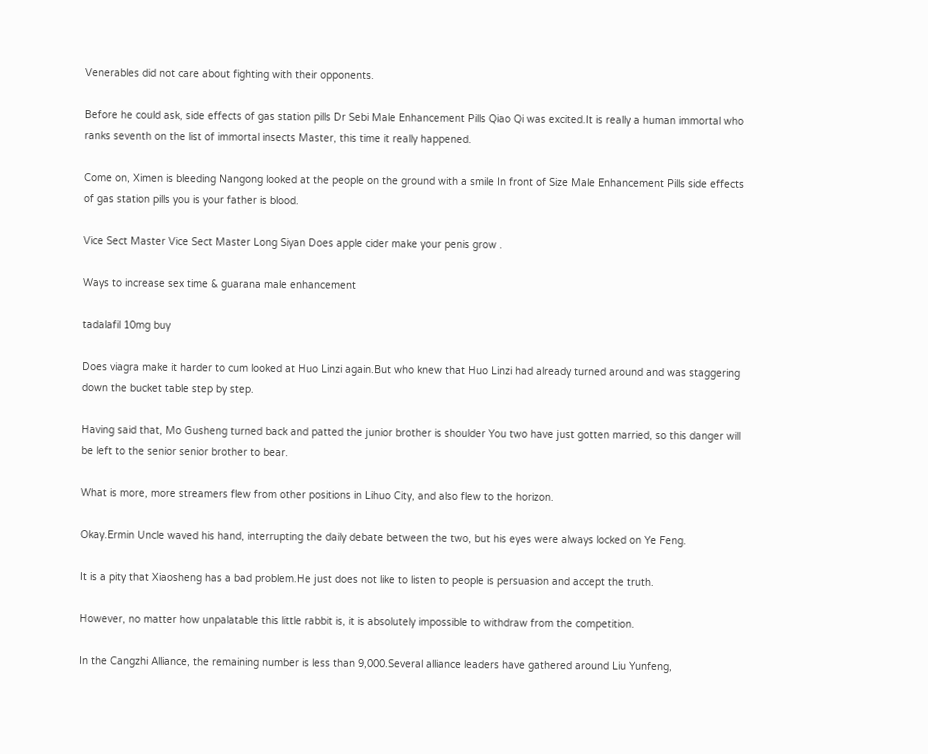Venerables did not care about fighting with their opponents.

Before he could ask, side effects of gas station pills Dr Sebi Male Enhancement Pills Qiao Qi was excited.It is really a human immortal who ranks seventh on the list of immortal insects Master, this time it really happened.

Come on, Ximen is bleeding Nangong looked at the people on the ground with a smile In front of Size Male Enhancement Pills side effects of gas station pills you is your father is blood.

Vice Sect Master Vice Sect Master Long Siyan Does apple cider make your penis grow .

Ways to increase sex time & guarana male enhancement

tadalafil 10mg buy

Does viagra make it harder to cum looked at Huo Linzi again.But who knew that Huo Linzi had already turned around and was staggering down the bucket table step by step.

Having said that, Mo Gusheng turned back and patted the junior brother is shoulder You two have just gotten married, so this danger will be left to the senior senior brother to bear.

What is more, more streamers flew from other positions in Lihuo City, and also flew to the horizon.

Okay.Ermin Uncle waved his hand, interrupting the daily debate between the two, but his eyes were always locked on Ye Feng.

It is a pity that Xiaosheng has a bad problem.He just does not like to listen to people is persuasion and accept the truth.

However, no matter how unpalatable this little rabbit is, it is absolutely impossible to withdraw from the competition.

In the Cangzhi Alliance, the remaining number is less than 9,000.Several alliance leaders have gathered around Liu Yunfeng,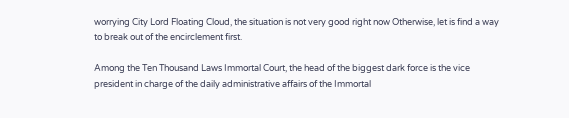worrying City Lord Floating Cloud, the situation is not very good right now Otherwise, let is find a way to break out of the encirclement first.

Among the Ten Thousand Laws Immortal Court, the head of the biggest dark force is the vice president in charge of the daily administrative affairs of the Immortal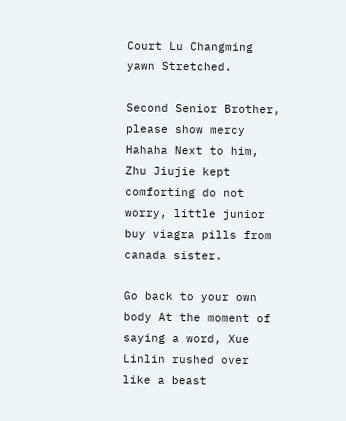Court Lu Changming yawn Stretched.

Second Senior Brother, please show mercy Hahaha Next to him, Zhu Jiujie kept comforting do not worry, little junior buy viagra pills from canada sister.

Go back to your own body At the moment of saying a word, Xue Linlin rushed over like a beast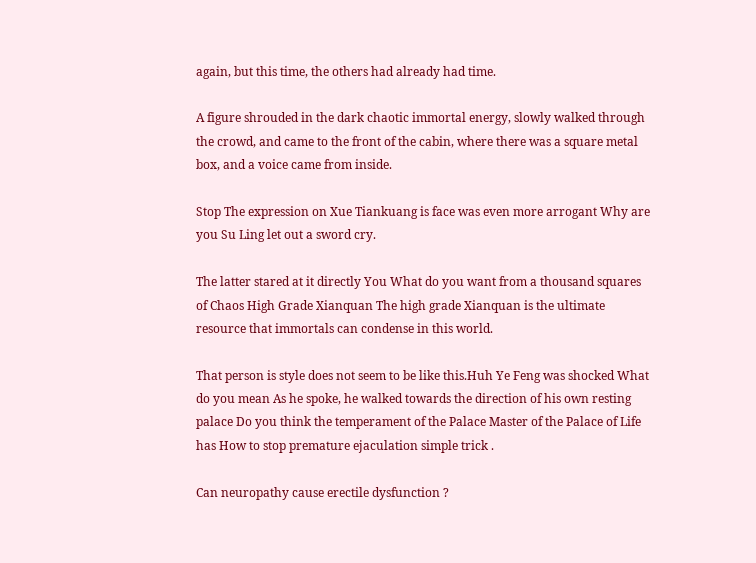again, but this time, the others had already had time.

A figure shrouded in the dark chaotic immortal energy, slowly walked through the crowd, and came to the front of the cabin, where there was a square metal box, and a voice came from inside.

Stop The expression on Xue Tiankuang is face was even more arrogant Why are you Su Ling let out a sword cry.

The latter stared at it directly You What do you want from a thousand squares of Chaos High Grade Xianquan The high grade Xianquan is the ultimate resource that immortals can condense in this world.

That person is style does not seem to be like this.Huh Ye Feng was shocked What do you mean As he spoke, he walked towards the direction of his own resting palace Do you think the temperament of the Palace Master of the Palace of Life has How to stop premature ejaculation simple trick .

Can neuropathy cause erectile dysfunction ?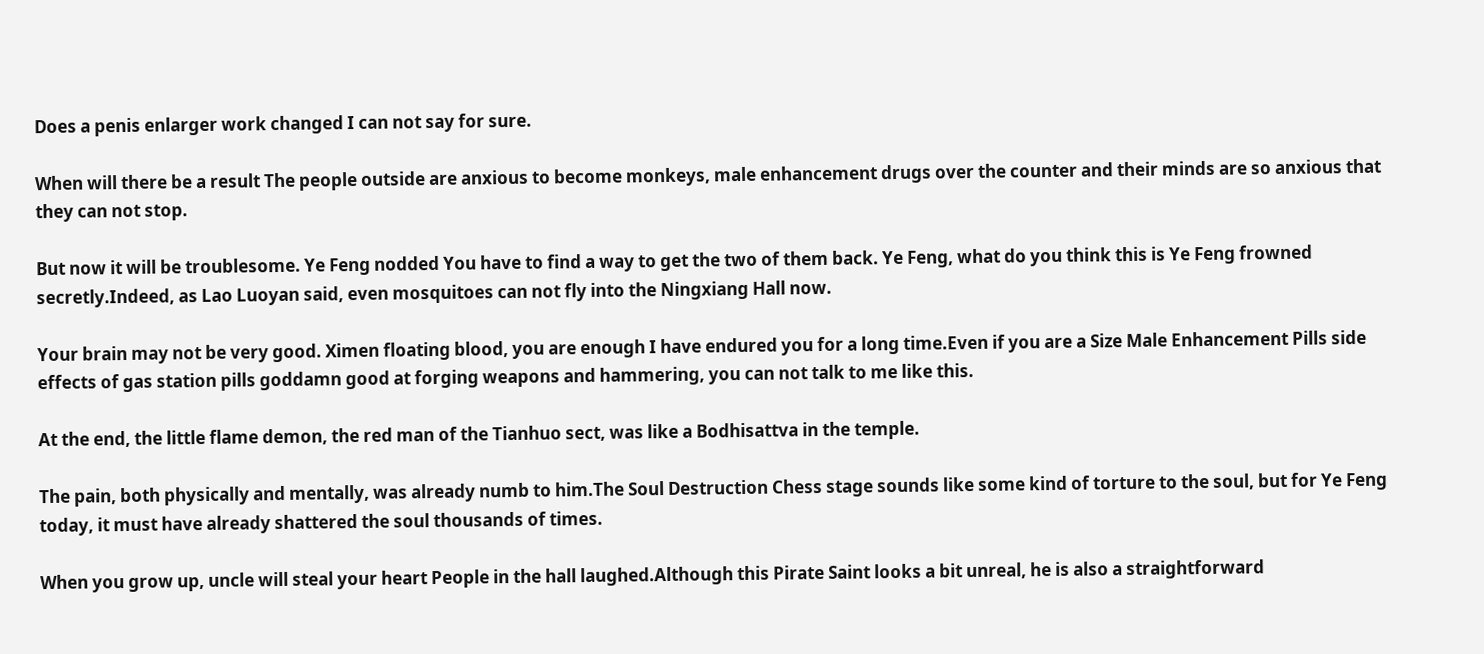Does a penis enlarger work changed I can not say for sure.

When will there be a result The people outside are anxious to become monkeys, male enhancement drugs over the counter and their minds are so anxious that they can not stop.

But now it will be troublesome. Ye Feng nodded You have to find a way to get the two of them back. Ye Feng, what do you think this is Ye Feng frowned secretly.Indeed, as Lao Luoyan said, even mosquitoes can not fly into the Ningxiang Hall now.

Your brain may not be very good. Ximen floating blood, you are enough I have endured you for a long time.Even if you are a Size Male Enhancement Pills side effects of gas station pills goddamn good at forging weapons and hammering, you can not talk to me like this.

At the end, the little flame demon, the red man of the Tianhuo sect, was like a Bodhisattva in the temple.

The pain, both physically and mentally, was already numb to him.The Soul Destruction Chess stage sounds like some kind of torture to the soul, but for Ye Feng today, it must have already shattered the soul thousands of times.

When you grow up, uncle will steal your heart People in the hall laughed.Although this Pirate Saint looks a bit unreal, he is also a straightforward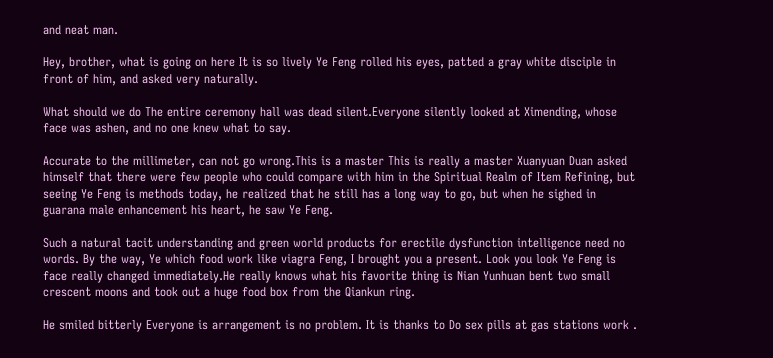and neat man.

Hey, brother, what is going on here It is so lively Ye Feng rolled his eyes, patted a gray white disciple in front of him, and asked very naturally.

What should we do The entire ceremony hall was dead silent.Everyone silently looked at Ximending, whose face was ashen, and no one knew what to say.

Accurate to the millimeter, can not go wrong.This is a master This is really a master Xuanyuan Duan asked himself that there were few people who could compare with him in the Spiritual Realm of Item Refining, but seeing Ye Feng is methods today, he realized that he still has a long way to go, but when he sighed in guarana male enhancement his heart, he saw Ye Feng.

Such a natural tacit understanding and green world products for erectile dysfunction intelligence need no words. By the way, Ye which food work like viagra Feng, I brought you a present. Look you look Ye Feng is face really changed immediately.He really knows what his favorite thing is Nian Yunhuan bent two small crescent moons and took out a huge food box from the Qiankun ring.

He smiled bitterly Everyone is arrangement is no problem. It is thanks to Do sex pills at gas stations work .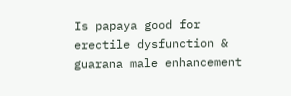Is papaya good for erectile dysfunction & guarana male enhancement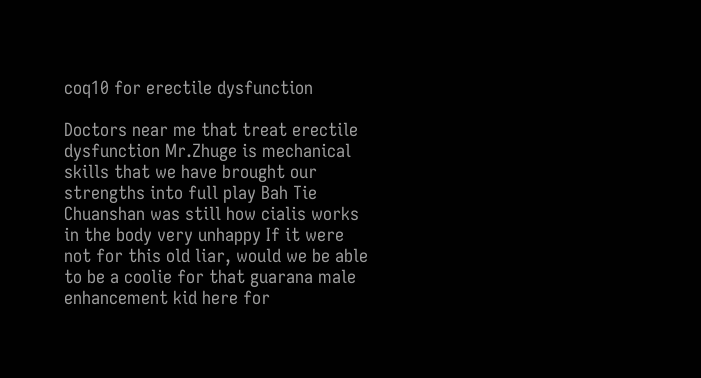coq10 for erectile dysfunction

Doctors near me that treat erectile dysfunction Mr.Zhuge is mechanical skills that we have brought our strengths into full play Bah Tie Chuanshan was still how cialis works in the body very unhappy If it were not for this old liar, would we be able to be a coolie for that guarana male enhancement kid here for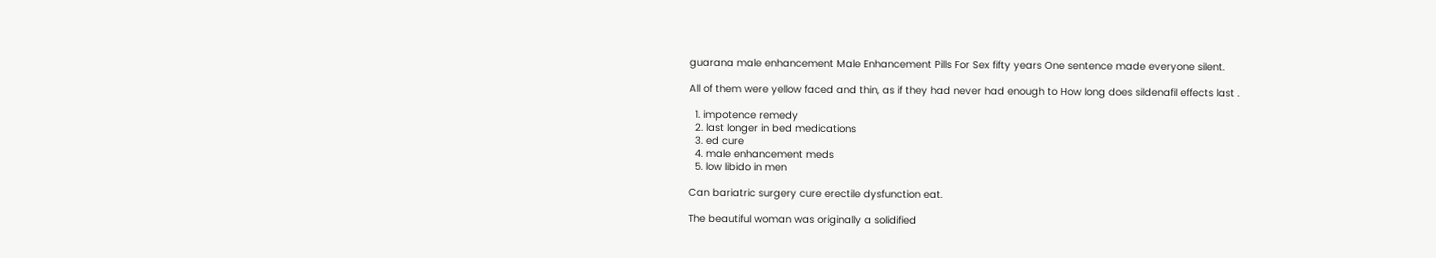guarana male enhancement Male Enhancement Pills For Sex fifty years One sentence made everyone silent.

All of them were yellow faced and thin, as if they had never had enough to How long does sildenafil effects last .

  1. impotence remedy
  2. last longer in bed medications
  3. ed cure
  4. male enhancement meds
  5. low libido in men

Can bariatric surgery cure erectile dysfunction eat.

The beautiful woman was originally a solidified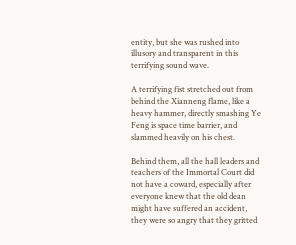entity, but she was rushed into illusory and transparent in this terrifying sound wave.

A terrifying fist stretched out from behind the Xianneng flame, like a heavy hammer, directly smashing Ye Feng is space time barrier, and slammed heavily on his chest.

Behind them, all the hall leaders and teachers of the Immortal Court did not have a coward, especially after everyone knew that the old dean might have suffered an accident, they were so angry that they gritted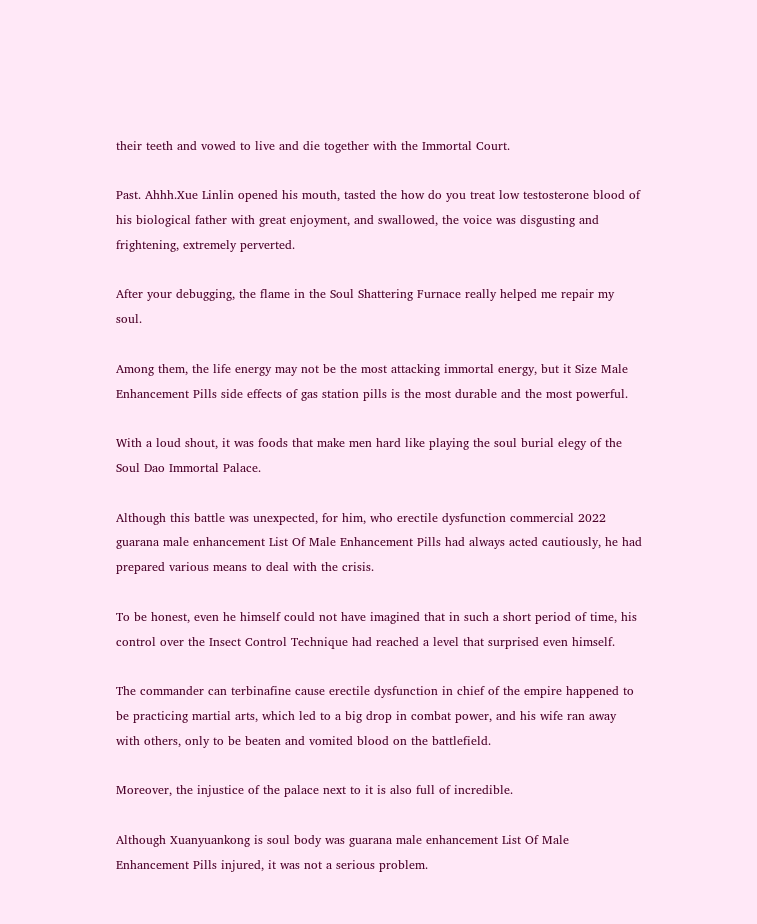their teeth and vowed to live and die together with the Immortal Court.

Past. Ahhh.Xue Linlin opened his mouth, tasted the how do you treat low testosterone blood of his biological father with great enjoyment, and swallowed, the voice was disgusting and frightening, extremely perverted.

After your debugging, the flame in the Soul Shattering Furnace really helped me repair my soul.

Among them, the life energy may not be the most attacking immortal energy, but it Size Male Enhancement Pills side effects of gas station pills is the most durable and the most powerful.

With a loud shout, it was foods that make men hard like playing the soul burial elegy of the Soul Dao Immortal Palace.

Although this battle was unexpected, for him, who erectile dysfunction commercial 2022 guarana male enhancement List Of Male Enhancement Pills had always acted cautiously, he had prepared various means to deal with the crisis.

To be honest, even he himself could not have imagined that in such a short period of time, his control over the Insect Control Technique had reached a level that surprised even himself.

The commander can terbinafine cause erectile dysfunction in chief of the empire happened to be practicing martial arts, which led to a big drop in combat power, and his wife ran away with others, only to be beaten and vomited blood on the battlefield.

Moreover, the injustice of the palace next to it is also full of incredible.

Although Xuanyuankong is soul body was guarana male enhancement List Of Male Enhancement Pills injured, it was not a serious problem.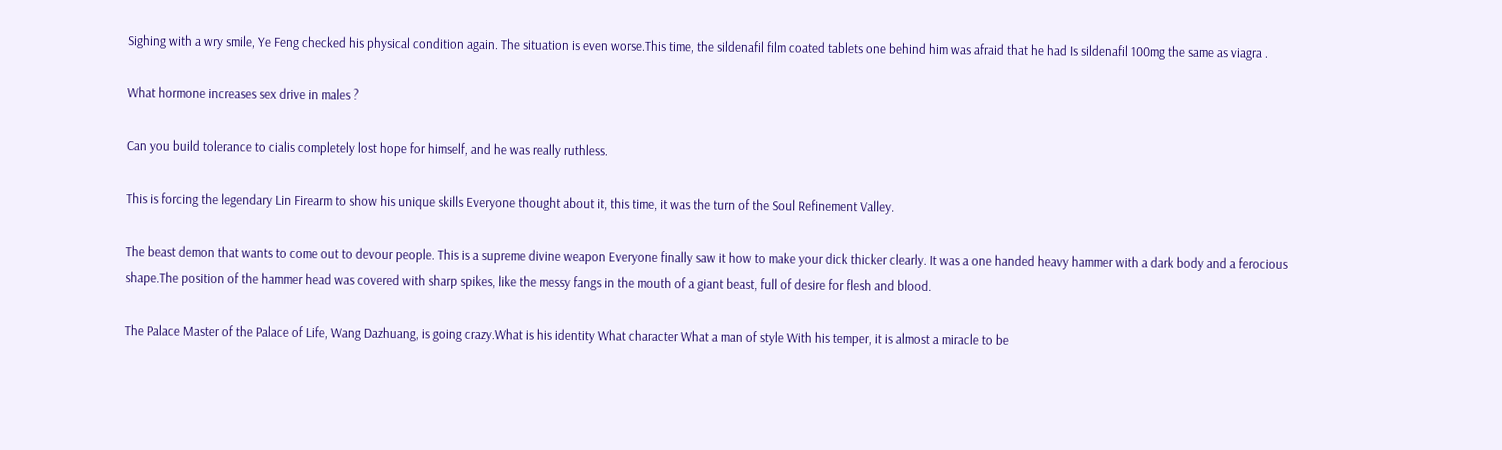Sighing with a wry smile, Ye Feng checked his physical condition again. The situation is even worse.This time, the sildenafil film coated tablets one behind him was afraid that he had Is sildenafil 100mg the same as viagra .

What hormone increases sex drive in males ?

Can you build tolerance to cialis completely lost hope for himself, and he was really ruthless.

This is forcing the legendary Lin Firearm to show his unique skills Everyone thought about it, this time, it was the turn of the Soul Refinement Valley.

The beast demon that wants to come out to devour people. This is a supreme divine weapon Everyone finally saw it how to make your dick thicker clearly. It was a one handed heavy hammer with a dark body and a ferocious shape.The position of the hammer head was covered with sharp spikes, like the messy fangs in the mouth of a giant beast, full of desire for flesh and blood.

The Palace Master of the Palace of Life, Wang Dazhuang, is going crazy.What is his identity What character What a man of style With his temper, it is almost a miracle to be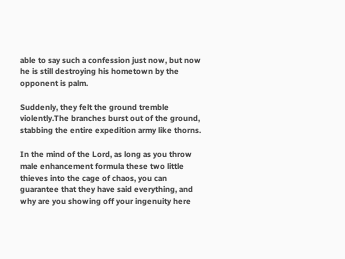able to say such a confession just now, but now he is still destroying his hometown by the opponent is palm.

Suddenly, they felt the ground tremble violently.The branches burst out of the ground, stabbing the entire expedition army like thorns.

In the mind of the Lord, as long as you throw male enhancement formula these two little thieves into the cage of chaos, you can guarantee that they have said everything, and why are you showing off your ingenuity here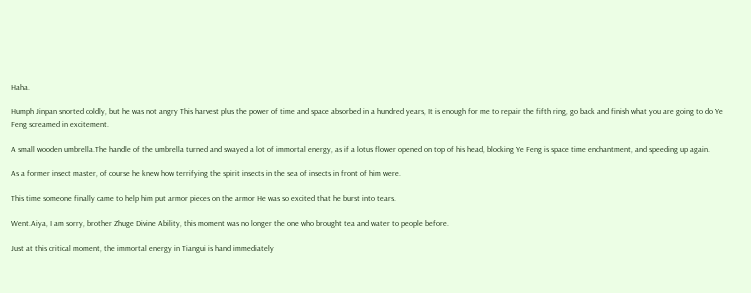Haha.

Humph Jinpan snorted coldly, but he was not angry This harvest plus the power of time and space absorbed in a hundred years, It is enough for me to repair the fifth ring, go back and finish what you are going to do Ye Feng screamed in excitement.

A small wooden umbrella.The handle of the umbrella turned and swayed a lot of immortal energy, as if a lotus flower opened on top of his head, blocking Ye Feng is space time enchantment, and speeding up again.

As a former insect master, of course he knew how terrifying the spirit insects in the sea of insects in front of him were.

This time someone finally came to help him put armor pieces on the armor He was so excited that he burst into tears.

Went.Aiya, I am sorry, brother Zhuge Divine Ability, this moment was no longer the one who brought tea and water to people before.

Just at this critical moment, the immortal energy in Tiangui is hand immediately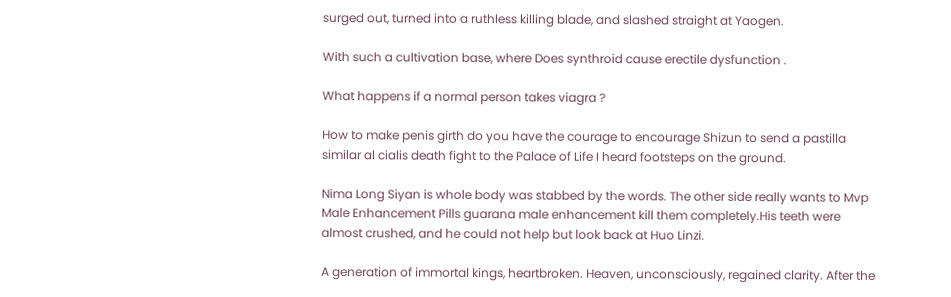surged out, turned into a ruthless killing blade, and slashed straight at Yaogen.

With such a cultivation base, where Does synthroid cause erectile dysfunction .

What happens if a normal person takes viagra ?

How to make penis girth do you have the courage to encourage Shizun to send a pastilla similar al cialis death fight to the Palace of Life I heard footsteps on the ground.

Nima Long Siyan is whole body was stabbed by the words. The other side really wants to Mvp Male Enhancement Pills guarana male enhancement kill them completely.His teeth were almost crushed, and he could not help but look back at Huo Linzi.

A generation of immortal kings, heartbroken. Heaven, unconsciously, regained clarity. After the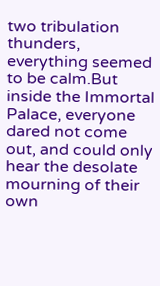two tribulation thunders, everything seemed to be calm.But inside the Immortal Palace, everyone dared not come out, and could only hear the desolate mourning of their own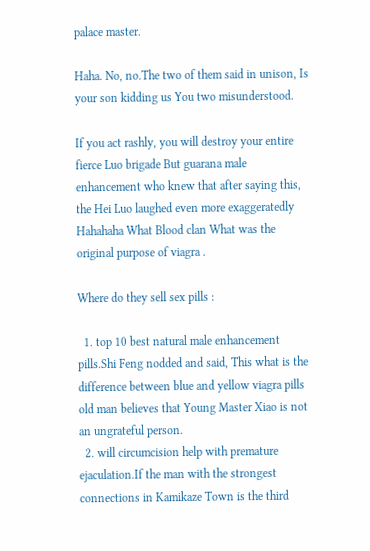palace master.

Haha. No, no.The two of them said in unison, Is your son kidding us You two misunderstood.

If you act rashly, you will destroy your entire fierce Luo brigade But guarana male enhancement who knew that after saying this, the Hei Luo laughed even more exaggeratedly Hahahaha What Blood clan What was the original purpose of viagra .

Where do they sell sex pills :

  1. top 10 best natural male enhancement pills.Shi Feng nodded and said, This what is the difference between blue and yellow viagra pills old man believes that Young Master Xiao is not an ungrateful person.
  2. will circumcision help with premature ejaculation.If the man with the strongest connections in Kamikaze Town is the third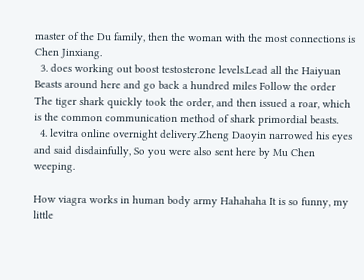master of the Du family, then the woman with the most connections is Chen Jinxiang.
  3. does working out boost testosterone levels.Lead all the Haiyuan Beasts around here and go back a hundred miles Follow the order The tiger shark quickly took the order, and then issued a roar, which is the common communication method of shark primordial beasts.
  4. levitra online overnight delivery.Zheng Daoyin narrowed his eyes and said disdainfully, So you were also sent here by Mu Chen weeping.

How viagra works in human body army Hahahaha It is so funny, my little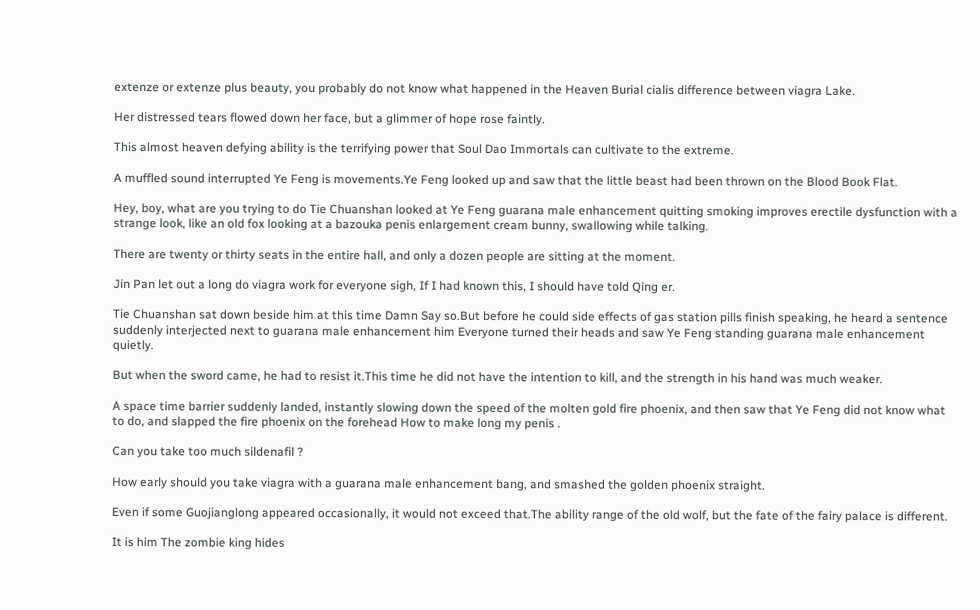extenze or extenze plus beauty, you probably do not know what happened in the Heaven Burial cialis difference between viagra Lake.

Her distressed tears flowed down her face, but a glimmer of hope rose faintly.

This almost heaven defying ability is the terrifying power that Soul Dao Immortals can cultivate to the extreme.

A muffled sound interrupted Ye Feng is movements.Ye Feng looked up and saw that the little beast had been thrown on the Blood Book Flat.

Hey, boy, what are you trying to do Tie Chuanshan looked at Ye Feng guarana male enhancement quitting smoking improves erectile dysfunction with a strange look, like an old fox looking at a bazouka penis enlargement cream bunny, swallowing while talking.

There are twenty or thirty seats in the entire hall, and only a dozen people are sitting at the moment.

Jin Pan let out a long do viagra work for everyone sigh, If I had known this, I should have told Qing er.

Tie Chuanshan sat down beside him at this time Damn Say so.But before he could side effects of gas station pills finish speaking, he heard a sentence suddenly interjected next to guarana male enhancement him Everyone turned their heads and saw Ye Feng standing guarana male enhancement quietly.

But when the sword came, he had to resist it.This time he did not have the intention to kill, and the strength in his hand was much weaker.

A space time barrier suddenly landed, instantly slowing down the speed of the molten gold fire phoenix, and then saw that Ye Feng did not know what to do, and slapped the fire phoenix on the forehead How to make long my penis .

Can you take too much sildenafil ?

How early should you take viagra with a guarana male enhancement bang, and smashed the golden phoenix straight.

Even if some Guojianglong appeared occasionally, it would not exceed that.The ability range of the old wolf, but the fate of the fairy palace is different.

It is him The zombie king hides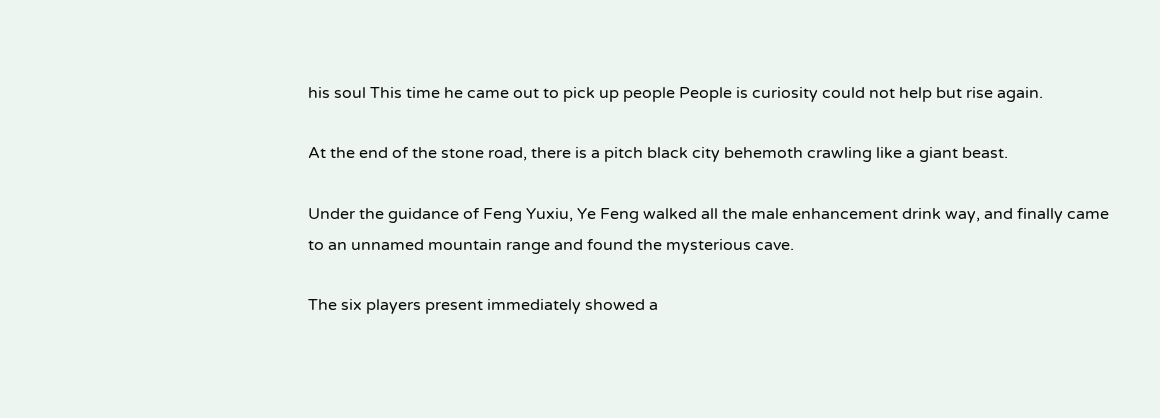his soul This time he came out to pick up people People is curiosity could not help but rise again.

At the end of the stone road, there is a pitch black city behemoth crawling like a giant beast.

Under the guidance of Feng Yuxiu, Ye Feng walked all the male enhancement drink way, and finally came to an unnamed mountain range and found the mysterious cave.

The six players present immediately showed a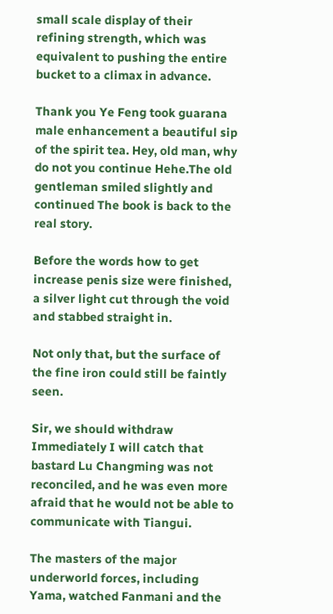small scale display of their refining strength, which was equivalent to pushing the entire bucket to a climax in advance.

Thank you Ye Feng took guarana male enhancement a beautiful sip of the spirit tea. Hey, old man, why do not you continue Hehe.The old gentleman smiled slightly and continued The book is back to the real story.

Before the words how to get increase penis size were finished, a silver light cut through the void and stabbed straight in.

Not only that, but the surface of the fine iron could still be faintly seen.

Sir, we should withdraw Immediately I will catch that bastard Lu Changming was not reconciled, and he was even more afraid that he would not be able to communicate with Tiangui.

The masters of the major underworld forces, including Yama, watched Fanmani and the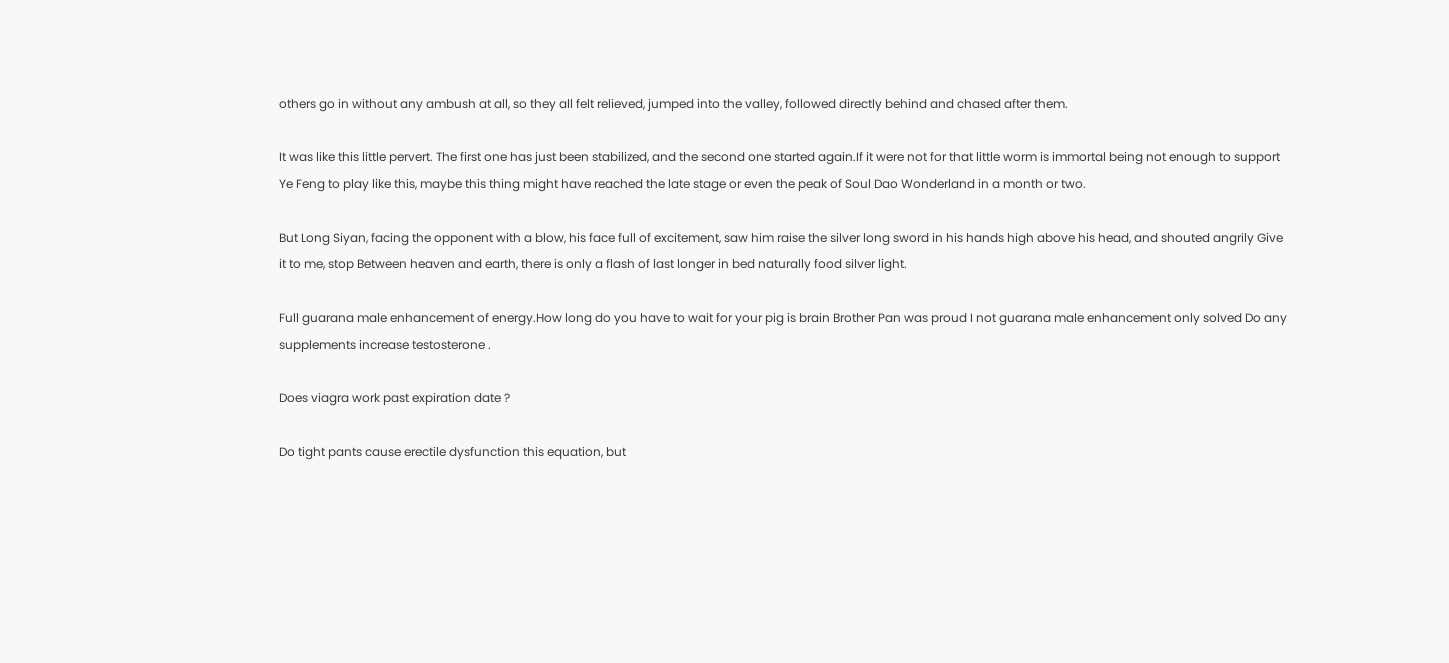others go in without any ambush at all, so they all felt relieved, jumped into the valley, followed directly behind and chased after them.

It was like this little pervert. The first one has just been stabilized, and the second one started again.If it were not for that little worm is immortal being not enough to support Ye Feng to play like this, maybe this thing might have reached the late stage or even the peak of Soul Dao Wonderland in a month or two.

But Long Siyan, facing the opponent with a blow, his face full of excitement, saw him raise the silver long sword in his hands high above his head, and shouted angrily Give it to me, stop Between heaven and earth, there is only a flash of last longer in bed naturally food silver light.

Full guarana male enhancement of energy.How long do you have to wait for your pig is brain Brother Pan was proud I not guarana male enhancement only solved Do any supplements increase testosterone .

Does viagra work past expiration date ?

Do tight pants cause erectile dysfunction this equation, but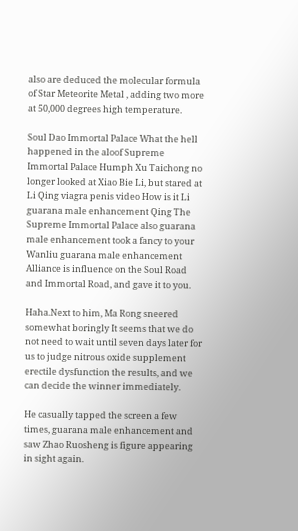also are deduced the molecular formula of Star Meteorite Metal , adding two more at 50,000 degrees high temperature.

Soul Dao Immortal Palace What the hell happened in the aloof Supreme Immortal Palace Humph Xu Taichong no longer looked at Xiao Bie Li, but stared at Li Qing viagra penis video How is it Li guarana male enhancement Qing The Supreme Immortal Palace also guarana male enhancement took a fancy to your Wanliu guarana male enhancement Alliance is influence on the Soul Road and Immortal Road, and gave it to you.

Haha.Next to him, Ma Rong sneered somewhat boringly It seems that we do not need to wait until seven days later for us to judge nitrous oxide supplement erectile dysfunction the results, and we can decide the winner immediately.

He casually tapped the screen a few times, guarana male enhancement and saw Zhao Ruosheng is figure appearing in sight again.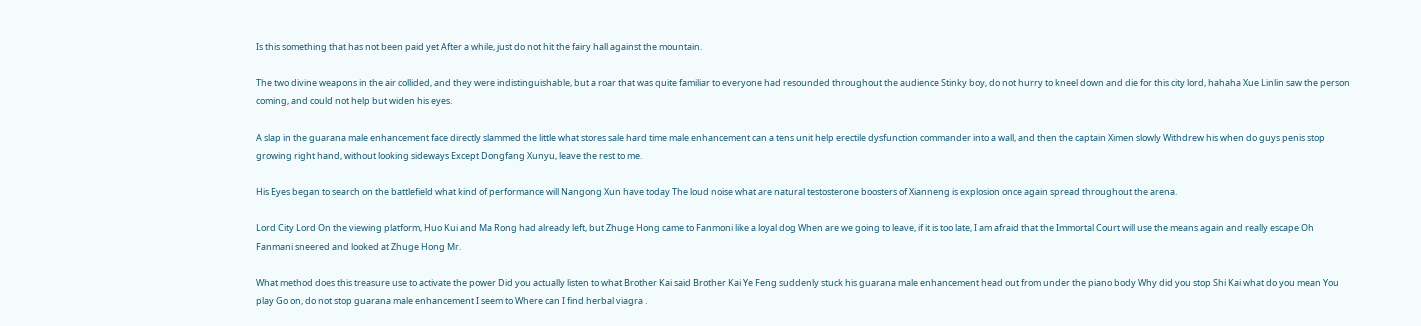Is this something that has not been paid yet After a while, just do not hit the fairy hall against the mountain.

The two divine weapons in the air collided, and they were indistinguishable, but a roar that was quite familiar to everyone had resounded throughout the audience Stinky boy, do not hurry to kneel down and die for this city lord, hahaha Xue Linlin saw the person coming, and could not help but widen his eyes.

A slap in the guarana male enhancement face directly slammed the little what stores sale hard time male enhancement can a tens unit help erectile dysfunction commander into a wall, and then the captain Ximen slowly Withdrew his when do guys penis stop growing right hand, without looking sideways Except Dongfang Xunyu, leave the rest to me.

His Eyes began to search on the battlefield what kind of performance will Nangong Xun have today The loud noise what are natural testosterone boosters of Xianneng is explosion once again spread throughout the arena.

Lord City Lord On the viewing platform, Huo Kui and Ma Rong had already left, but Zhuge Hong came to Fanmoni like a loyal dog When are we going to leave, if it is too late, I am afraid that the Immortal Court will use the means again and really escape Oh Fanmani sneered and looked at Zhuge Hong Mr.

What method does this treasure use to activate the power Did you actually listen to what Brother Kai said Brother Kai Ye Feng suddenly stuck his guarana male enhancement head out from under the piano body Why did you stop Shi Kai what do you mean You play Go on, do not stop guarana male enhancement I seem to Where can I find herbal viagra .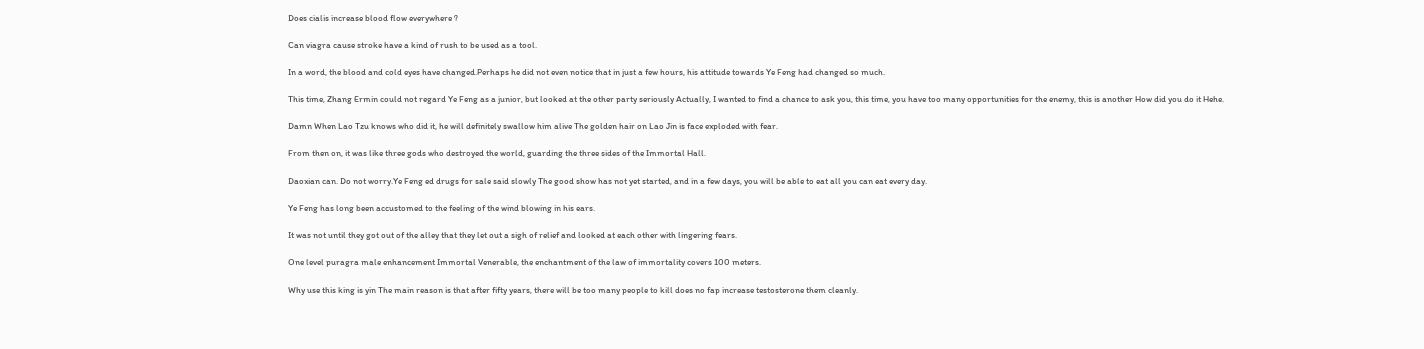Does cialis increase blood flow everywhere ?

Can viagra cause stroke have a kind of rush to be used as a tool.

In a word, the blood and cold eyes have changed.Perhaps he did not even notice that in just a few hours, his attitude towards Ye Feng had changed so much.

This time, Zhang Ermin could not regard Ye Feng as a junior, but looked at the other party seriously Actually, I wanted to find a chance to ask you, this time, you have too many opportunities for the enemy, this is another How did you do it Hehe.

Damn When Lao Tzu knows who did it, he will definitely swallow him alive The golden hair on Lao Jin is face exploded with fear.

From then on, it was like three gods who destroyed the world, guarding the three sides of the Immortal Hall.

Daoxian can. Do not worry.Ye Feng ed drugs for sale said slowly The good show has not yet started, and in a few days, you will be able to eat all you can eat every day.

Ye Feng has long been accustomed to the feeling of the wind blowing in his ears.

It was not until they got out of the alley that they let out a sigh of relief and looked at each other with lingering fears.

One level puragra male enhancement Immortal Venerable, the enchantment of the law of immortality covers 100 meters.

Why use this king is yin The main reason is that after fifty years, there will be too many people to kill does no fap increase testosterone them cleanly.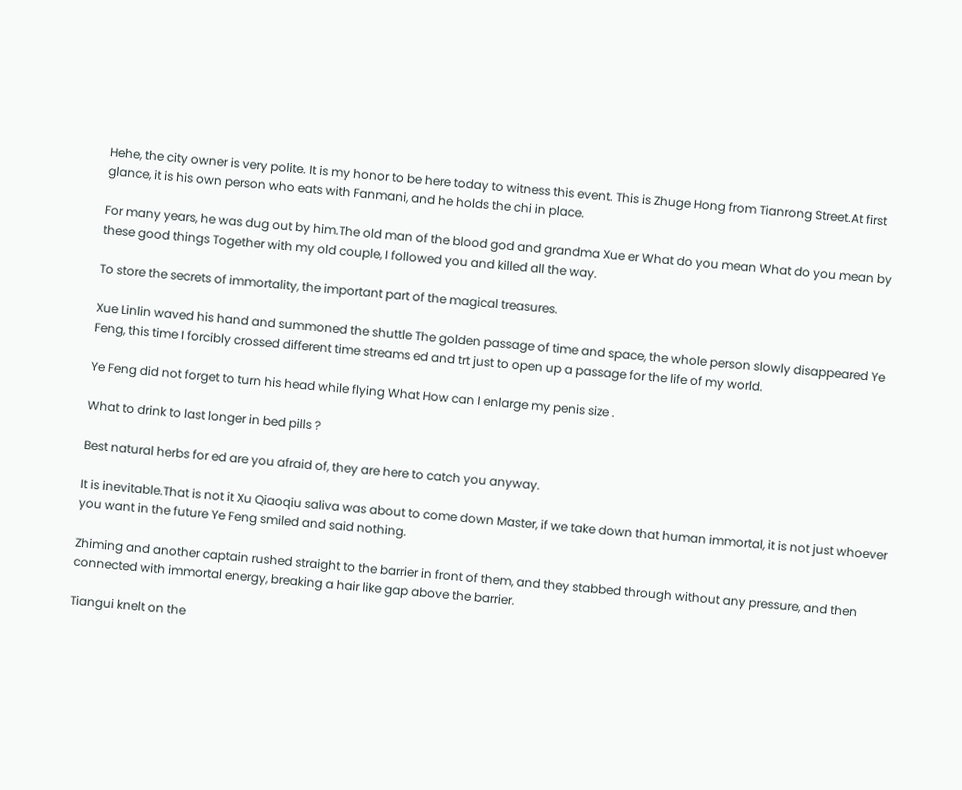Hehe, the city owner is very polite. It is my honor to be here today to witness this event. This is Zhuge Hong from Tianrong Street.At first glance, it is his own person who eats with Fanmani, and he holds the chi in place.

For many years, he was dug out by him.The old man of the blood god and grandma Xue er What do you mean What do you mean by these good things Together with my old couple, I followed you and killed all the way.

To store the secrets of immortality, the important part of the magical treasures.

Xue Linlin waved his hand and summoned the shuttle The golden passage of time and space, the whole person slowly disappeared Ye Feng, this time I forcibly crossed different time streams ed and trt just to open up a passage for the life of my world.

Ye Feng did not forget to turn his head while flying What How can I enlarge my penis size .

What to drink to last longer in bed pills ?

Best natural herbs for ed are you afraid of, they are here to catch you anyway.

It is inevitable.That is not it Xu Qiaoqiu saliva was about to come down Master, if we take down that human immortal, it is not just whoever you want in the future Ye Feng smiled and said nothing.

Zhiming and another captain rushed straight to the barrier in front of them, and they stabbed through without any pressure, and then connected with immortal energy, breaking a hair like gap above the barrier.

Tiangui knelt on the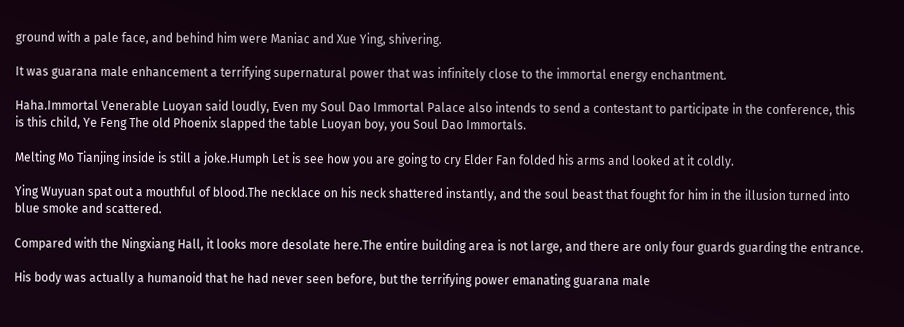ground with a pale face, and behind him were Maniac and Xue Ying, shivering.

It was guarana male enhancement a terrifying supernatural power that was infinitely close to the immortal energy enchantment.

Haha.Immortal Venerable Luoyan said loudly, Even my Soul Dao Immortal Palace also intends to send a contestant to participate in the conference, this is this child, Ye Feng The old Phoenix slapped the table Luoyan boy, you Soul Dao Immortals.

Melting Mo Tianjing inside is still a joke.Humph Let is see how you are going to cry Elder Fan folded his arms and looked at it coldly.

Ying Wuyuan spat out a mouthful of blood.The necklace on his neck shattered instantly, and the soul beast that fought for him in the illusion turned into blue smoke and scattered.

Compared with the Ningxiang Hall, it looks more desolate here.The entire building area is not large, and there are only four guards guarding the entrance.

His body was actually a humanoid that he had never seen before, but the terrifying power emanating guarana male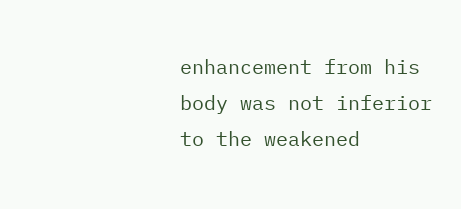enhancement from his body was not inferior to the weakened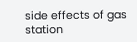side effects of gas station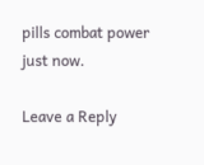pills combat power just now.

Leave a Reply